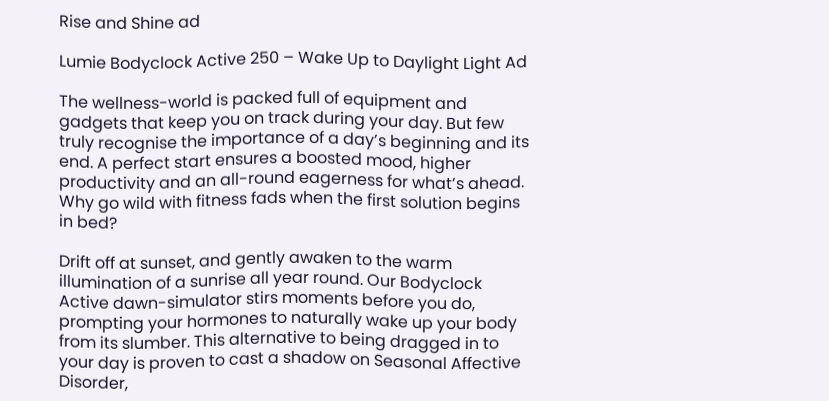Rise and Shine ad

Lumie Bodyclock Active 250 – Wake Up to Daylight Light Ad

The wellness-world is packed full of equipment and gadgets that keep you on track during your day. But few truly recognise the importance of a day’s beginning and its end. A perfect start ensures a boosted mood, higher productivity and an all-round eagerness for what’s ahead. Why go wild with fitness fads when the first solution begins in bed?

Drift off at sunset, and gently awaken to the warm illumination of a sunrise all year round. Our Bodyclock Active dawn-simulator stirs moments before you do, prompting your hormones to naturally wake up your body from its slumber. This alternative to being dragged in to your day is proven to cast a shadow on Seasonal Affective Disorder,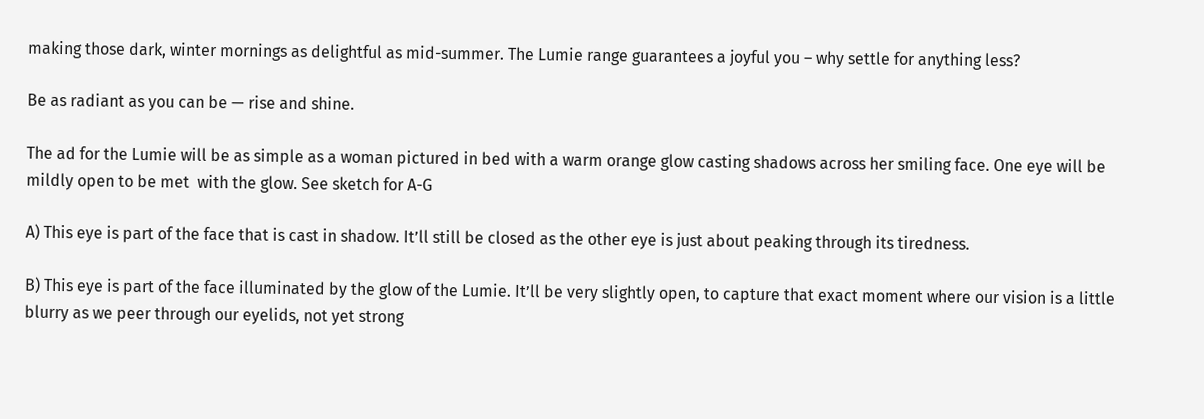making those dark, winter mornings as delightful as mid-summer. The Lumie range guarantees a joyful you – why settle for anything less?

Be as radiant as you can be — rise and shine.

The ad for the Lumie will be as simple as a woman pictured in bed with a warm orange glow casting shadows across her smiling face. One eye will be mildly open to be met  with the glow. See sketch for A-G

A) This eye is part of the face that is cast in shadow. It’ll still be closed as the other eye is just about peaking through its tiredness.

B) This eye is part of the face illuminated by the glow of the Lumie. It’ll be very slightly open, to capture that exact moment where our vision is a little blurry as we peer through our eyelids, not yet strong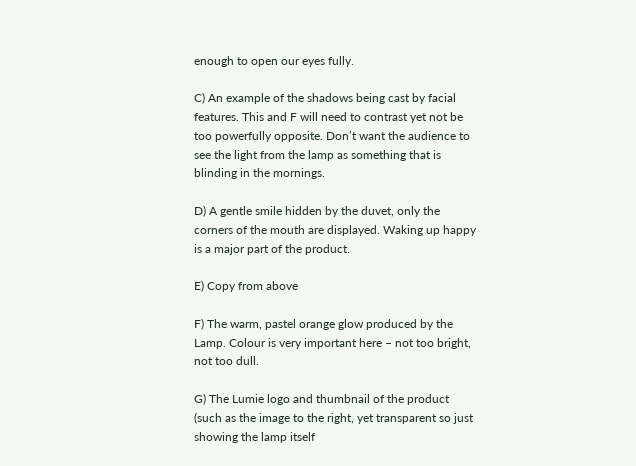enough to open our eyes fully.

C) An example of the shadows being cast by facial features. This and F will need to contrast yet not be too powerfully opposite. Don’t want the audience to see the light from the lamp as something that is blinding in the mornings.

D) A gentle smile hidden by the duvet, only the corners of the mouth are displayed. Waking up happy is a major part of the product.

E) Copy from above

F) The warm, pastel orange glow produced by the Lamp. Colour is very important here – not too bright, not too dull.

G) The Lumie logo and thumbnail of the product (such as the image to the right, yet transparent so just showing the lamp itself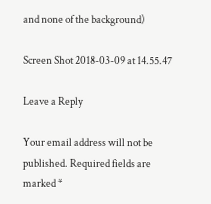and none of the background)

Screen Shot 2018-03-09 at 14.55.47

Leave a Reply

Your email address will not be published. Required fields are marked *